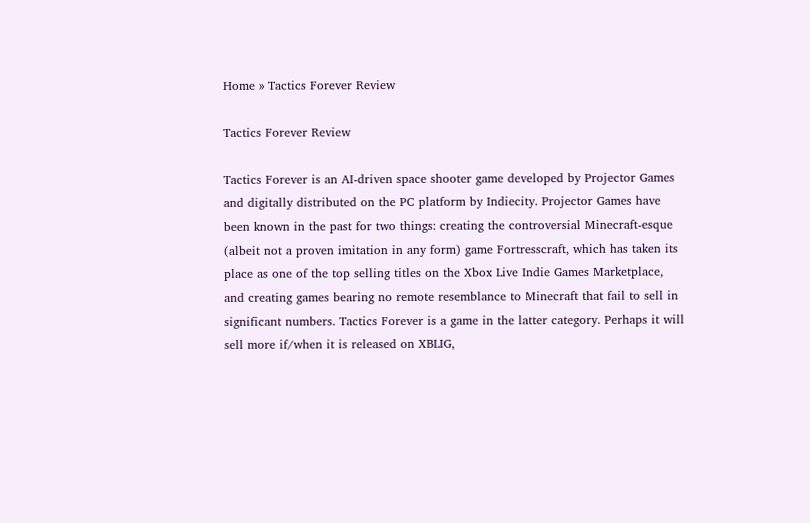Home » Tactics Forever Review

Tactics Forever Review

Tactics Forever is an AI-driven space shooter game developed by Projector Games and digitally distributed on the PC platform by Indiecity. Projector Games have been known in the past for two things: creating the controversial Minecraft-esque (albeit not a proven imitation in any form) game Fortresscraft, which has taken its place as one of the top selling titles on the Xbox Live Indie Games Marketplace, and creating games bearing no remote resemblance to Minecraft that fail to sell in significant numbers. Tactics Forever is a game in the latter category. Perhaps it will sell more if/when it is released on XBLIG,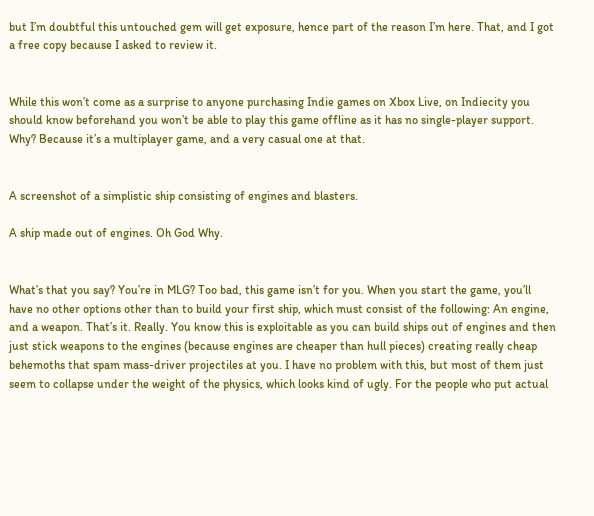but I’m doubtful this untouched gem will get exposure, hence part of the reason I’m here. That, and I got a free copy because I asked to review it.


While this won’t come as a surprise to anyone purchasing Indie games on Xbox Live, on Indiecity you should know beforehand you won’t be able to play this game offline as it has no single-player support. Why? Because it’s a multiplayer game, and a very casual one at that.


A screenshot of a simplistic ship consisting of engines and blasters.

A ship made out of engines. Oh God Why.


What’s that you say? You’re in MLG? Too bad, this game isn’t for you. When you start the game, you’ll have no other options other than to build your first ship, which must consist of the following: An engine, and a weapon. That’s it. Really. You know this is exploitable as you can build ships out of engines and then just stick weapons to the engines (because engines are cheaper than hull pieces) creating really cheap behemoths that spam mass-driver projectiles at you. I have no problem with this, but most of them just seem to collapse under the weight of the physics, which looks kind of ugly. For the people who put actual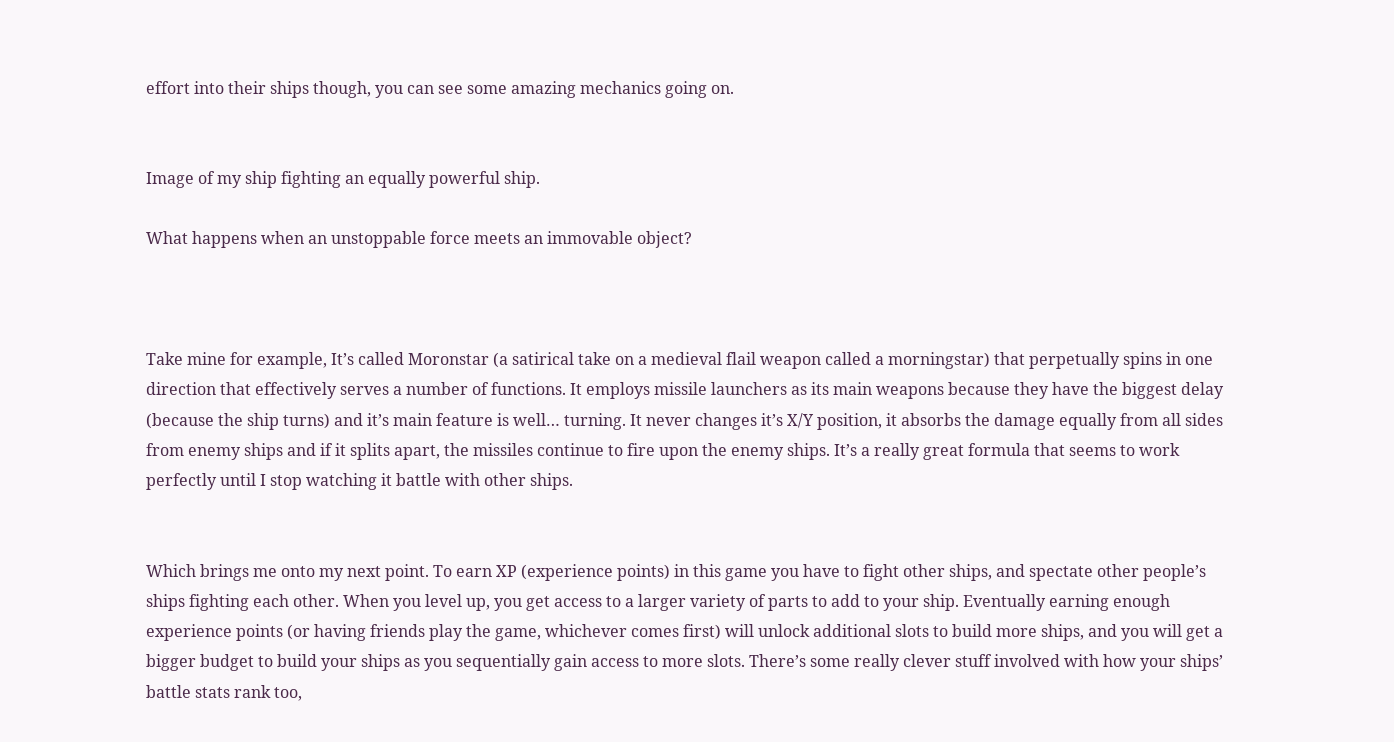effort into their ships though, you can see some amazing mechanics going on.


Image of my ship fighting an equally powerful ship.

What happens when an unstoppable force meets an immovable object?



Take mine for example, It’s called Moronstar (a satirical take on a medieval flail weapon called a morningstar) that perpetually spins in one direction that effectively serves a number of functions. It employs missile launchers as its main weapons because they have the biggest delay (because the ship turns) and it’s main feature is well… turning. It never changes it’s X/Y position, it absorbs the damage equally from all sides from enemy ships and if it splits apart, the missiles continue to fire upon the enemy ships. It’s a really great formula that seems to work perfectly until I stop watching it battle with other ships.


Which brings me onto my next point. To earn XP (experience points) in this game you have to fight other ships, and spectate other people’s ships fighting each other. When you level up, you get access to a larger variety of parts to add to your ship. Eventually earning enough experience points (or having friends play the game, whichever comes first) will unlock additional slots to build more ships, and you will get a bigger budget to build your ships as you sequentially gain access to more slots. There’s some really clever stuff involved with how your ships’ battle stats rank too,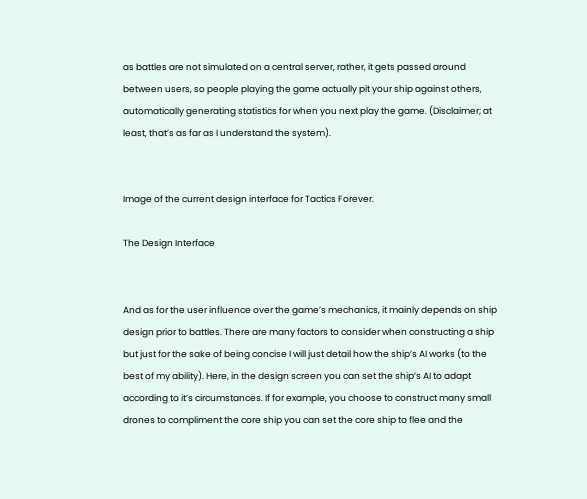as battles are not simulated on a central server, rather, it gets passed around between users, so people playing the game actually pit your ship against others, automatically generating statistics for when you next play the game. (Disclaimer; at least, that’s as far as I understand the system).


Image of the current design interface for Tactics Forever.

The Design Interface


And as for the user influence over the game’s mechanics, it mainly depends on ship design prior to battles. There are many factors to consider when constructing a ship but just for the sake of being concise I will just detail how the ship’s AI works (to the best of my ability). Here, in the design screen you can set the ship’s AI to adapt according to it’s circumstances. If for example, you choose to construct many small drones to compliment the core ship you can set the core ship to flee and the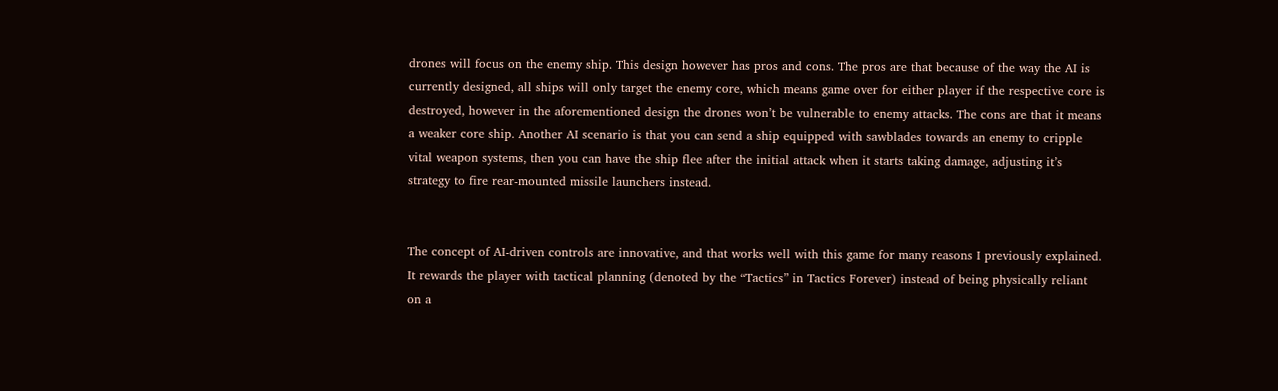drones will focus on the enemy ship. This design however has pros and cons. The pros are that because of the way the AI is currently designed, all ships will only target the enemy core, which means game over for either player if the respective core is destroyed, however in the aforementioned design the drones won’t be vulnerable to enemy attacks. The cons are that it means a weaker core ship. Another AI scenario is that you can send a ship equipped with sawblades towards an enemy to cripple vital weapon systems, then you can have the ship flee after the initial attack when it starts taking damage, adjusting it’s strategy to fire rear-mounted missile launchers instead.


The concept of AI-driven controls are innovative, and that works well with this game for many reasons I previously explained. It rewards the player with tactical planning (denoted by the “Tactics” in Tactics Forever) instead of being physically reliant on a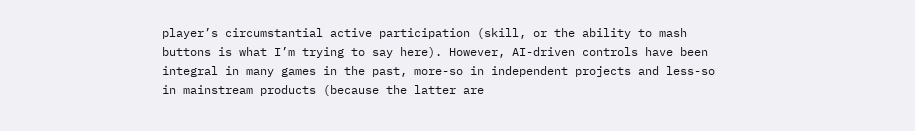player’s circumstantial active participation (skill, or the ability to mash buttons is what I’m trying to say here). However, AI-driven controls have been integral in many games in the past, more-so in independent projects and less-so in mainstream products (because the latter are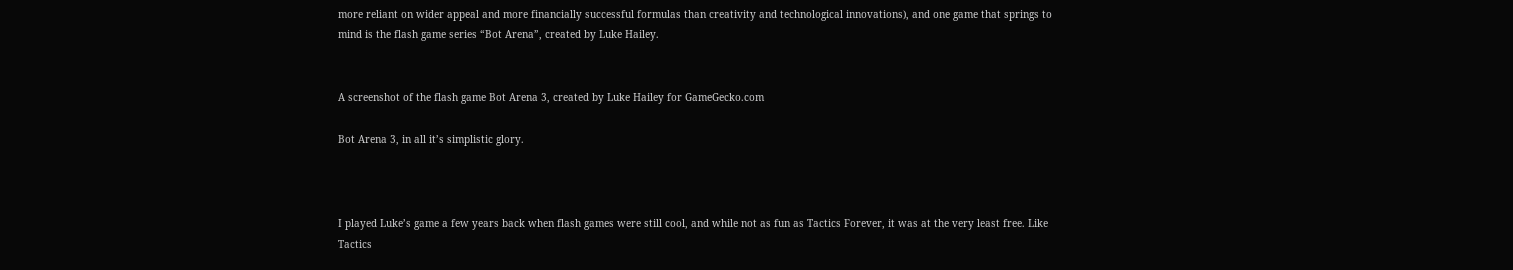more reliant on wider appeal and more financially successful formulas than creativity and technological innovations), and one game that springs to mind is the flash game series “Bot Arena”, created by Luke Hailey.


A screenshot of the flash game Bot Arena 3, created by Luke Hailey for GameGecko.com

Bot Arena 3, in all it’s simplistic glory.



I played Luke’s game a few years back when flash games were still cool, and while not as fun as Tactics Forever, it was at the very least free. Like Tactics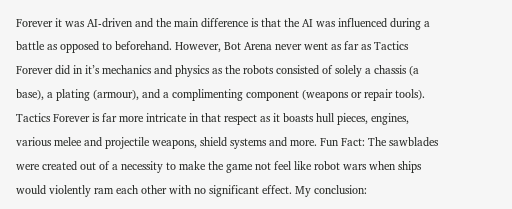Forever it was AI-driven and the main difference is that the AI was influenced during a battle as opposed to beforehand. However, Bot Arena never went as far as Tactics Forever did in it’s mechanics and physics as the robots consisted of solely a chassis (a base), a plating (armour), and a complimenting component (weapons or repair tools). Tactics Forever is far more intricate in that respect as it boasts hull pieces, engines, various melee and projectile weapons, shield systems and more. Fun Fact: The sawblades were created out of a necessity to make the game not feel like robot wars when ships would violently ram each other with no significant effect. My conclusion: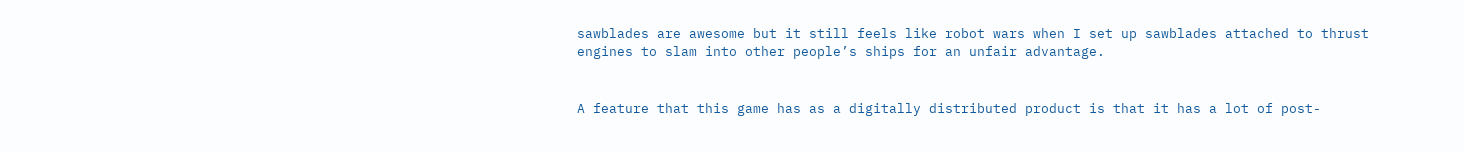sawblades are awesome but it still feels like robot wars when I set up sawblades attached to thrust engines to slam into other people’s ships for an unfair advantage.


A feature that this game has as a digitally distributed product is that it has a lot of post-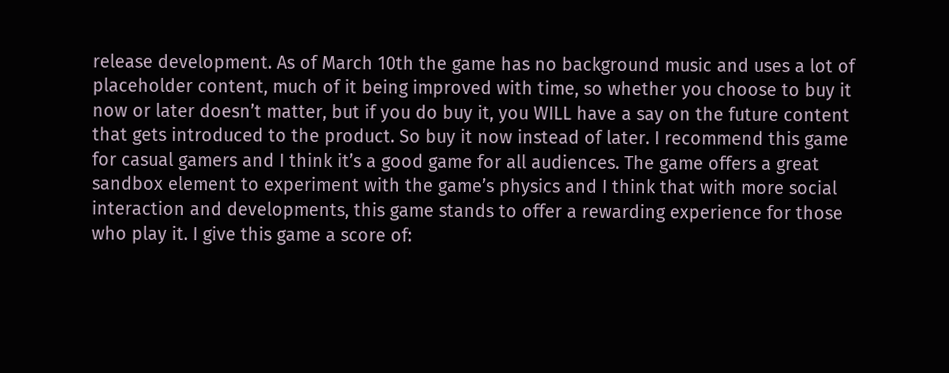release development. As of March 10th the game has no background music and uses a lot of placeholder content, much of it being improved with time, so whether you choose to buy it now or later doesn’t matter, but if you do buy it, you WILL have a say on the future content that gets introduced to the product. So buy it now instead of later. I recommend this game for casual gamers and I think it’s a good game for all audiences. The game offers a great sandbox element to experiment with the game’s physics and I think that with more social interaction and developments, this game stands to offer a rewarding experience for those who play it. I give this game a score of: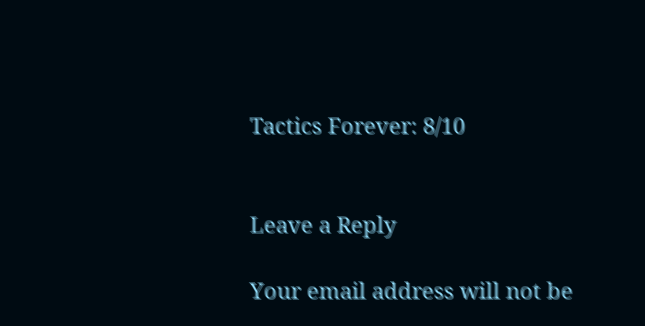Tactics Forever: 8/10


Leave a Reply

Your email address will not be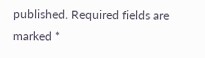published. Required fields are marked *